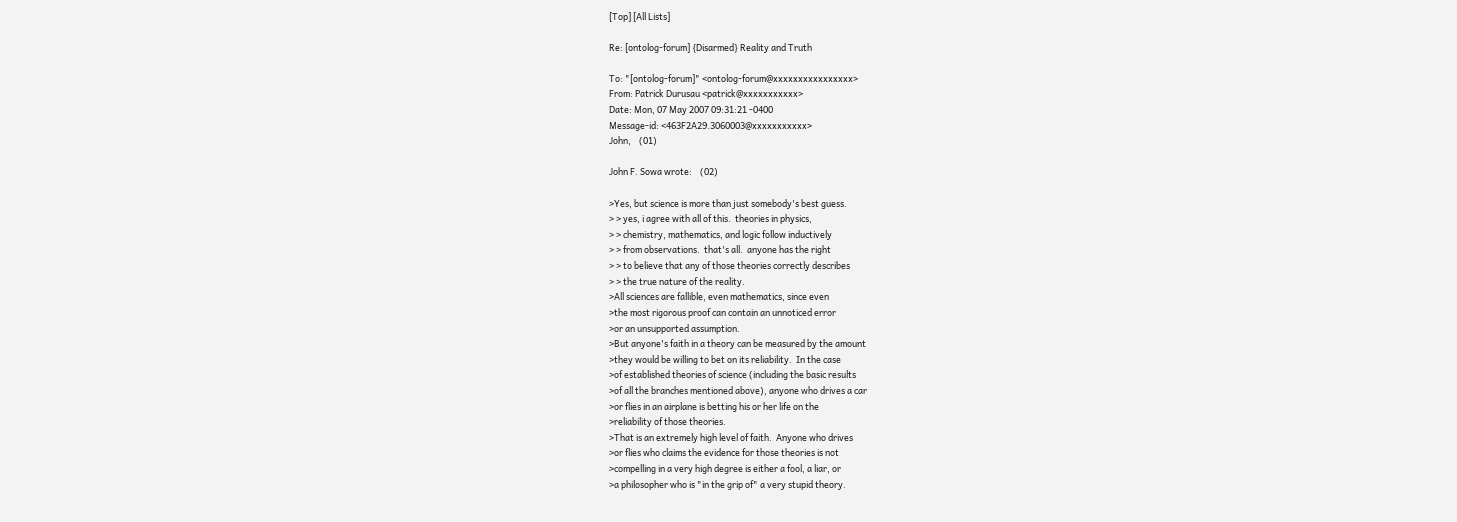[Top] [All Lists]

Re: [ontolog-forum] {Disarmed} Reality and Truth

To: "[ontolog-forum]" <ontolog-forum@xxxxxxxxxxxxxxxx>
From: Patrick Durusau <patrick@xxxxxxxxxxx>
Date: Mon, 07 May 2007 09:31:21 -0400
Message-id: <463F2A29.3060003@xxxxxxxxxxx>
John,    (01)

John F. Sowa wrote:    (02)

>Yes, but science is more than just somebody's best guess.
> > yes, i agree with all of this.  theories in physics,
> > chemistry, mathematics, and logic follow inductively
> > from observations.  that's all.  anyone has the right
> > to believe that any of those theories correctly describes
> > the true nature of the reality.
>All sciences are fallible, even mathematics, since even
>the most rigorous proof can contain an unnoticed error
>or an unsupported assumption.
>But anyone's faith in a theory can be measured by the amount
>they would be willing to bet on its reliability.  In the case
>of established theories of science (including the basic results
>of all the branches mentioned above), anyone who drives a car
>or flies in an airplane is betting his or her life on the
>reliability of those theories.
>That is an extremely high level of faith.  Anyone who drives
>or flies who claims the evidence for those theories is not
>compelling in a very high degree is either a fool, a liar, or
>a philosopher who is "in the grip of" a very stupid theory.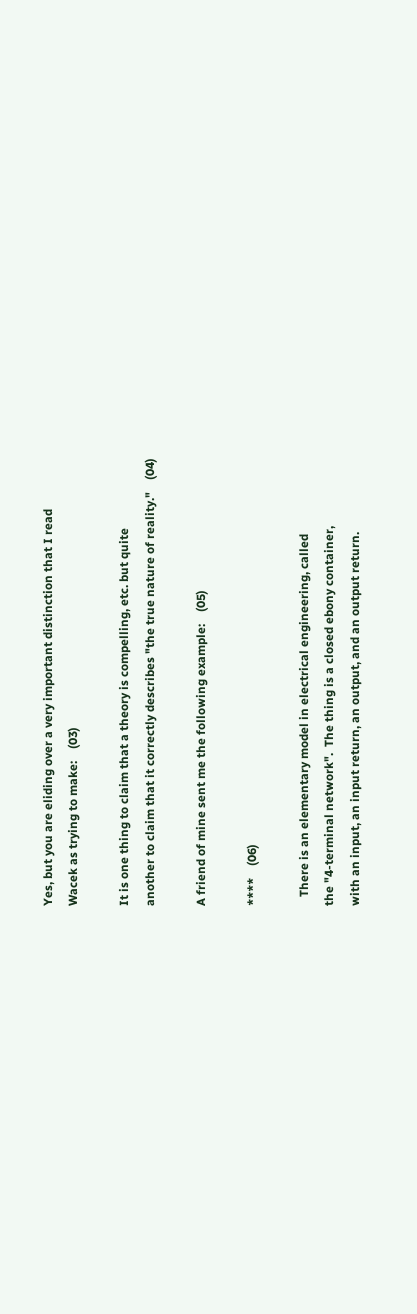Yes, but you are eliding over a very important distinction that I read
Wacek as trying to make:    (03)

It is one thing to claim that a theory is compelling, etc. but quite
another to claim that it correctly describes "the true nature of reality."    (04)

A friend of mine sent me the following example:    (05)

****    (06)

   There is an elementary model in electrical engineering, called
the "4-terminal network".  The thing is a closed ebony container,
with an input, an input return, an output, and an output return.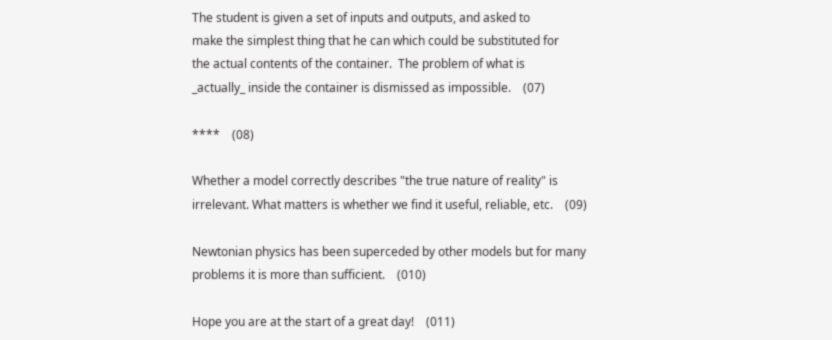The student is given a set of inputs and outputs, and asked to
make the simplest thing that he can which could be substituted for
the actual contents of the container.  The problem of what is
_actually_ inside the container is dismissed as impossible.    (07)

****    (08)

Whether a model correctly describes "the true nature of reality" is
irrelevant. What matters is whether we find it useful, reliable, etc.    (09)

Newtonian physics has been superceded by other models but for many
problems it is more than sufficient.    (010)

Hope you are at the start of a great day!    (011)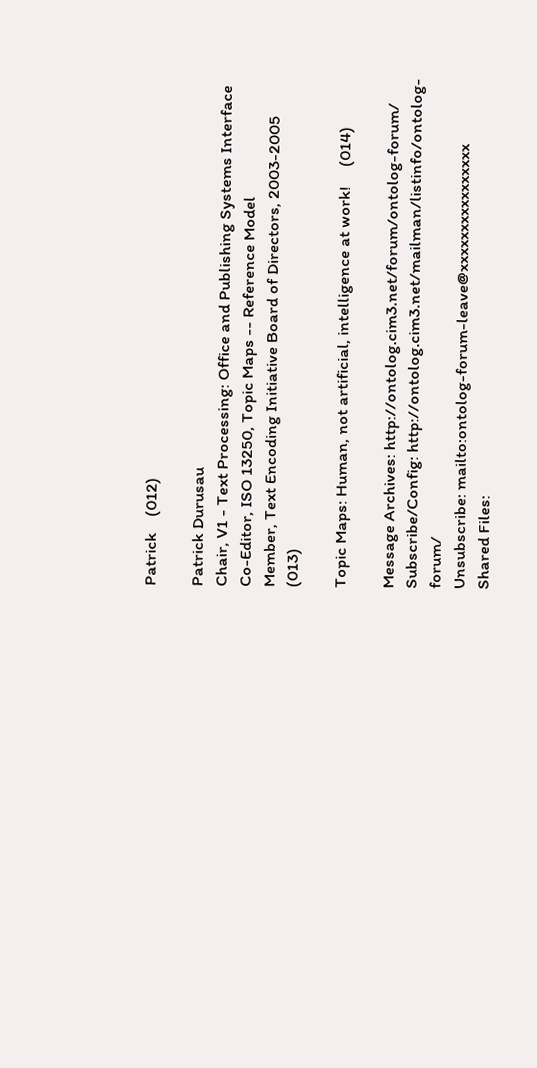Patrick    (012)

Patrick Durusau
Chair, V1 - Text Processing: Office and Publishing Systems Interface
Co-Editor, ISO 13250, Topic Maps -- Reference Model
Member, Text Encoding Initiative Board of Directors, 2003-2005    (013)

Topic Maps: Human, not artificial, intelligence at work!     (014)

Message Archives: http://ontolog.cim3.net/forum/ontolog-forum/
Subscribe/Config: http://ontolog.cim3.net/mailman/listinfo/ontolog-forum/
Unsubscribe: mailto:ontolog-forum-leave@xxxxxxxxxxxxxxxx
Shared Files: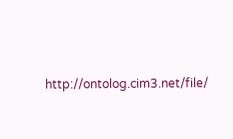http://ontolog.cim3.net/file/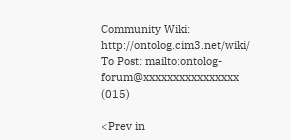Community Wiki: http://ontolog.cim3.net/wiki/
To Post: mailto:ontolog-forum@xxxxxxxxxxxxxxxx    (015)

<Prev in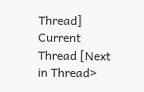Thread] Current Thread [Next in Thread>